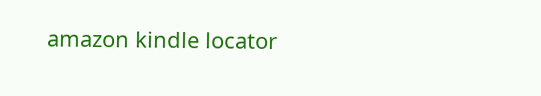amazon kindle locator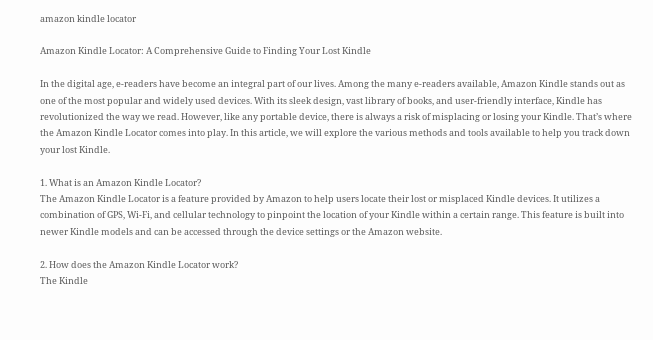amazon kindle locator

Amazon Kindle Locator: A Comprehensive Guide to Finding Your Lost Kindle

In the digital age, e-readers have become an integral part of our lives. Among the many e-readers available, Amazon Kindle stands out as one of the most popular and widely used devices. With its sleek design, vast library of books, and user-friendly interface, Kindle has revolutionized the way we read. However, like any portable device, there is always a risk of misplacing or losing your Kindle. That’s where the Amazon Kindle Locator comes into play. In this article, we will explore the various methods and tools available to help you track down your lost Kindle.

1. What is an Amazon Kindle Locator?
The Amazon Kindle Locator is a feature provided by Amazon to help users locate their lost or misplaced Kindle devices. It utilizes a combination of GPS, Wi-Fi, and cellular technology to pinpoint the location of your Kindle within a certain range. This feature is built into newer Kindle models and can be accessed through the device settings or the Amazon website.

2. How does the Amazon Kindle Locator work?
The Kindle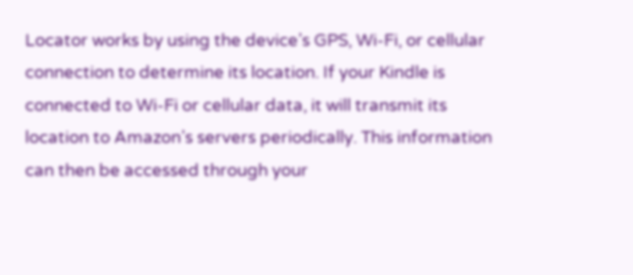Locator works by using the device’s GPS, Wi-Fi, or cellular connection to determine its location. If your Kindle is connected to Wi-Fi or cellular data, it will transmit its location to Amazon’s servers periodically. This information can then be accessed through your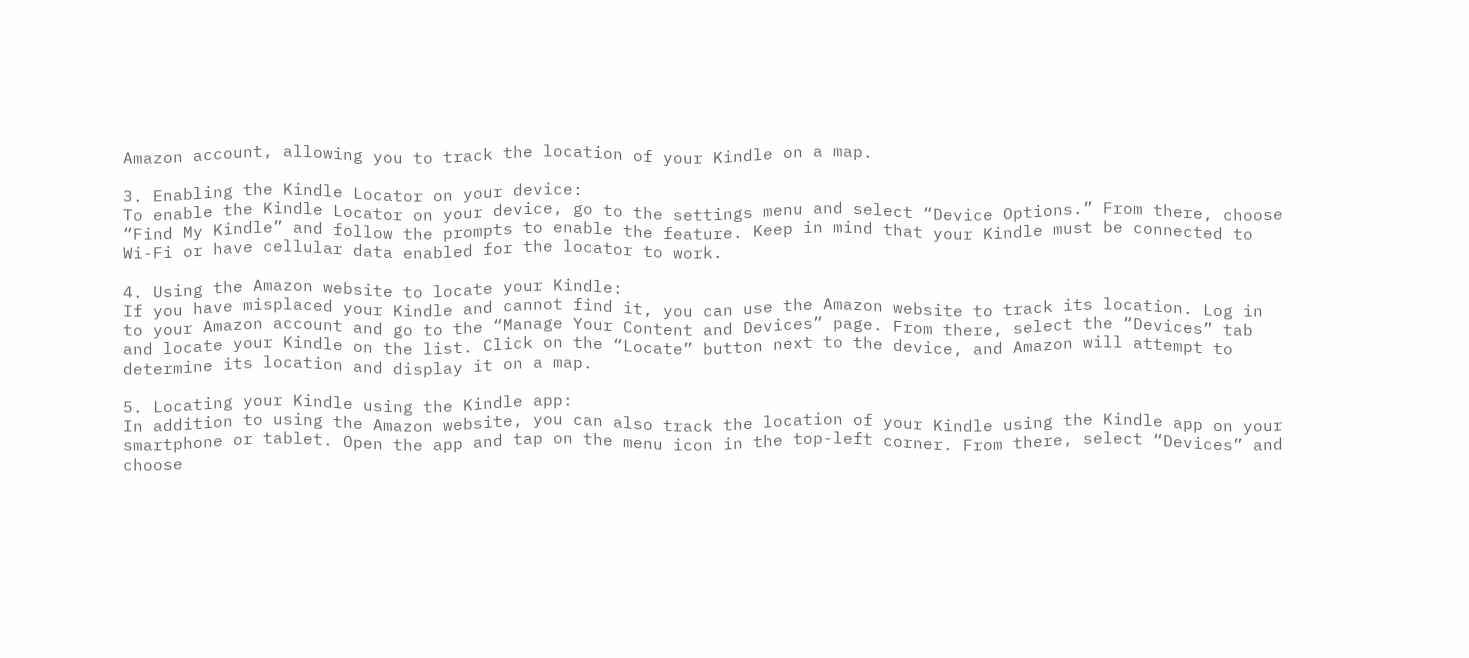Amazon account, allowing you to track the location of your Kindle on a map.

3. Enabling the Kindle Locator on your device:
To enable the Kindle Locator on your device, go to the settings menu and select “Device Options.” From there, choose “Find My Kindle” and follow the prompts to enable the feature. Keep in mind that your Kindle must be connected to Wi-Fi or have cellular data enabled for the locator to work.

4. Using the Amazon website to locate your Kindle:
If you have misplaced your Kindle and cannot find it, you can use the Amazon website to track its location. Log in to your Amazon account and go to the “Manage Your Content and Devices” page. From there, select the “Devices” tab and locate your Kindle on the list. Click on the “Locate” button next to the device, and Amazon will attempt to determine its location and display it on a map.

5. Locating your Kindle using the Kindle app:
In addition to using the Amazon website, you can also track the location of your Kindle using the Kindle app on your smartphone or tablet. Open the app and tap on the menu icon in the top-left corner. From there, select “Devices” and choose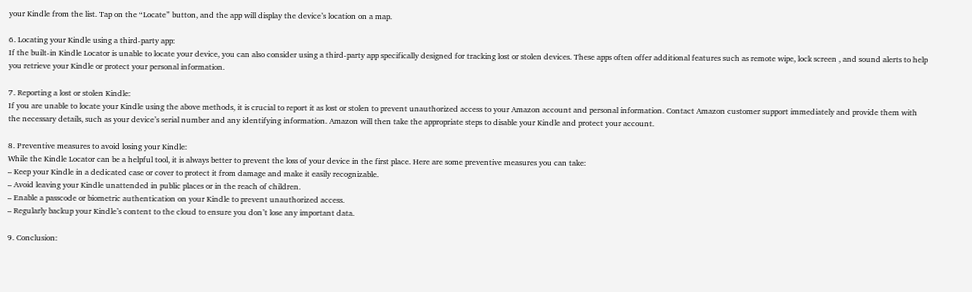your Kindle from the list. Tap on the “Locate” button, and the app will display the device’s location on a map.

6. Locating your Kindle using a third-party app:
If the built-in Kindle Locator is unable to locate your device, you can also consider using a third-party app specifically designed for tracking lost or stolen devices. These apps often offer additional features such as remote wipe, lock screen , and sound alerts to help you retrieve your Kindle or protect your personal information.

7. Reporting a lost or stolen Kindle:
If you are unable to locate your Kindle using the above methods, it is crucial to report it as lost or stolen to prevent unauthorized access to your Amazon account and personal information. Contact Amazon customer support immediately and provide them with the necessary details, such as your device’s serial number and any identifying information. Amazon will then take the appropriate steps to disable your Kindle and protect your account.

8. Preventive measures to avoid losing your Kindle:
While the Kindle Locator can be a helpful tool, it is always better to prevent the loss of your device in the first place. Here are some preventive measures you can take:
– Keep your Kindle in a dedicated case or cover to protect it from damage and make it easily recognizable.
– Avoid leaving your Kindle unattended in public places or in the reach of children.
– Enable a passcode or biometric authentication on your Kindle to prevent unauthorized access.
– Regularly backup your Kindle’s content to the cloud to ensure you don’t lose any important data.

9. Conclusion: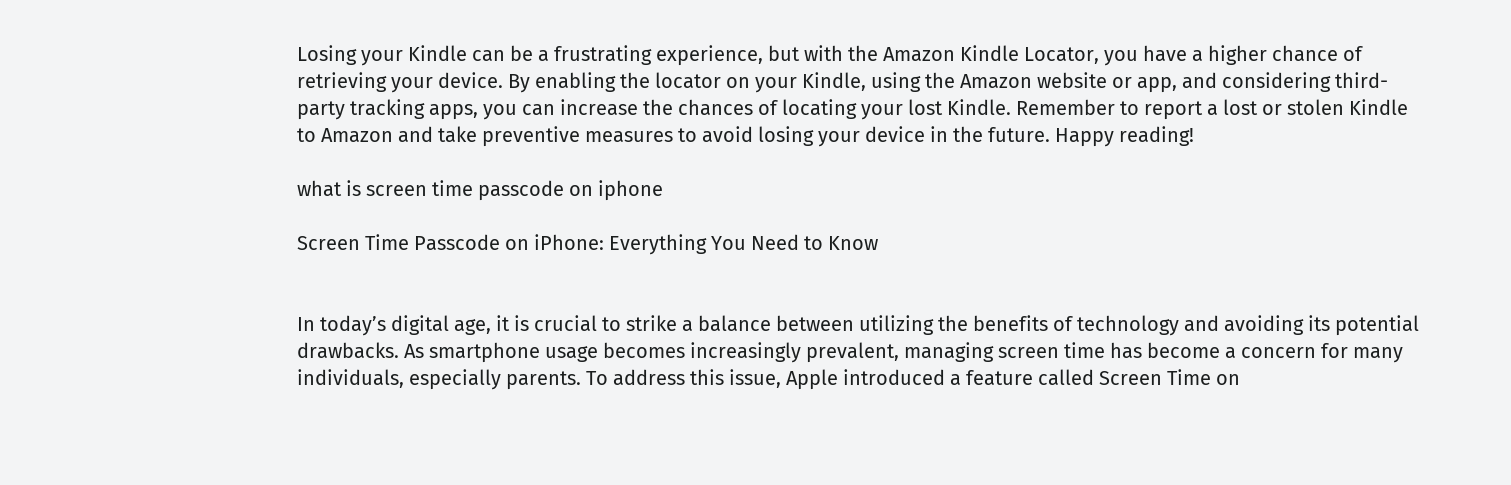Losing your Kindle can be a frustrating experience, but with the Amazon Kindle Locator, you have a higher chance of retrieving your device. By enabling the locator on your Kindle, using the Amazon website or app, and considering third-party tracking apps, you can increase the chances of locating your lost Kindle. Remember to report a lost or stolen Kindle to Amazon and take preventive measures to avoid losing your device in the future. Happy reading!

what is screen time passcode on iphone

Screen Time Passcode on iPhone: Everything You Need to Know


In today’s digital age, it is crucial to strike a balance between utilizing the benefits of technology and avoiding its potential drawbacks. As smartphone usage becomes increasingly prevalent, managing screen time has become a concern for many individuals, especially parents. To address this issue, Apple introduced a feature called Screen Time on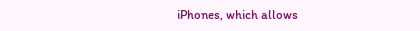iPhones, which allows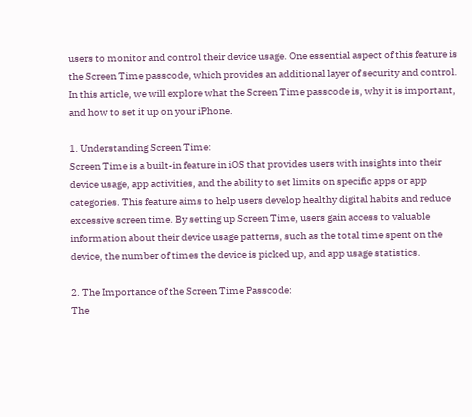users to monitor and control their device usage. One essential aspect of this feature is the Screen Time passcode, which provides an additional layer of security and control. In this article, we will explore what the Screen Time passcode is, why it is important, and how to set it up on your iPhone.

1. Understanding Screen Time:
Screen Time is a built-in feature in iOS that provides users with insights into their device usage, app activities, and the ability to set limits on specific apps or app categories. This feature aims to help users develop healthy digital habits and reduce excessive screen time. By setting up Screen Time, users gain access to valuable information about their device usage patterns, such as the total time spent on the device, the number of times the device is picked up, and app usage statistics.

2. The Importance of the Screen Time Passcode:
The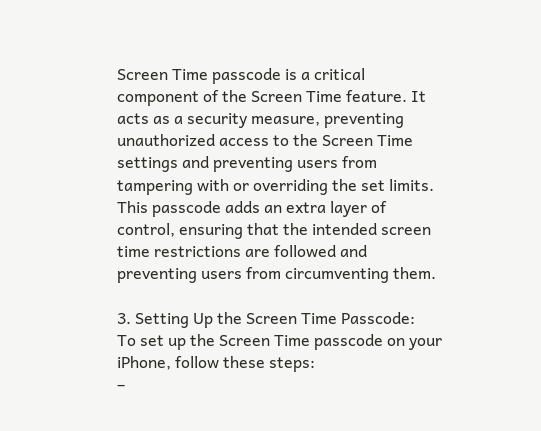Screen Time passcode is a critical component of the Screen Time feature. It acts as a security measure, preventing unauthorized access to the Screen Time settings and preventing users from tampering with or overriding the set limits. This passcode adds an extra layer of control, ensuring that the intended screen time restrictions are followed and preventing users from circumventing them.

3. Setting Up the Screen Time Passcode:
To set up the Screen Time passcode on your iPhone, follow these steps:
–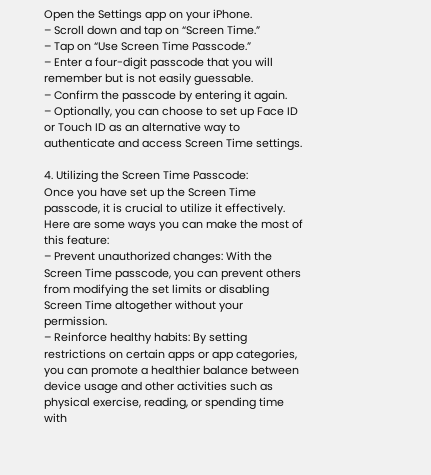Open the Settings app on your iPhone.
– Scroll down and tap on “Screen Time.”
– Tap on “Use Screen Time Passcode.”
– Enter a four-digit passcode that you will remember but is not easily guessable.
– Confirm the passcode by entering it again.
– Optionally, you can choose to set up Face ID or Touch ID as an alternative way to authenticate and access Screen Time settings.

4. Utilizing the Screen Time Passcode:
Once you have set up the Screen Time passcode, it is crucial to utilize it effectively. Here are some ways you can make the most of this feature:
– Prevent unauthorized changes: With the Screen Time passcode, you can prevent others from modifying the set limits or disabling Screen Time altogether without your permission.
– Reinforce healthy habits: By setting restrictions on certain apps or app categories, you can promote a healthier balance between device usage and other activities such as physical exercise, reading, or spending time with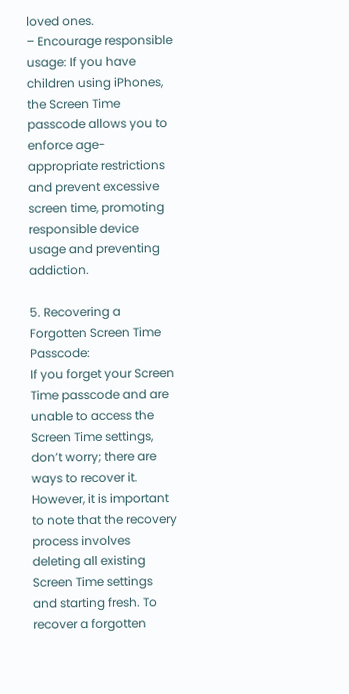loved ones.
– Encourage responsible usage: If you have children using iPhones, the Screen Time passcode allows you to enforce age-appropriate restrictions and prevent excessive screen time, promoting responsible device usage and preventing addiction.

5. Recovering a Forgotten Screen Time Passcode:
If you forget your Screen Time passcode and are unable to access the Screen Time settings, don’t worry; there are ways to recover it. However, it is important to note that the recovery process involves deleting all existing Screen Time settings and starting fresh. To recover a forgotten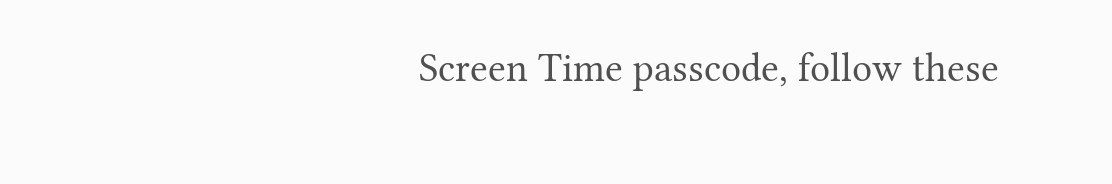Screen Time passcode, follow these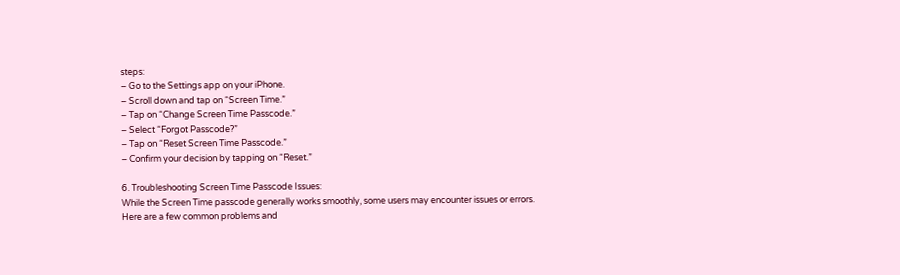steps:
– Go to the Settings app on your iPhone.
– Scroll down and tap on “Screen Time.”
– Tap on “Change Screen Time Passcode.”
– Select “Forgot Passcode?”
– Tap on “Reset Screen Time Passcode.”
– Confirm your decision by tapping on “Reset.”

6. Troubleshooting Screen Time Passcode Issues:
While the Screen Time passcode generally works smoothly, some users may encounter issues or errors. Here are a few common problems and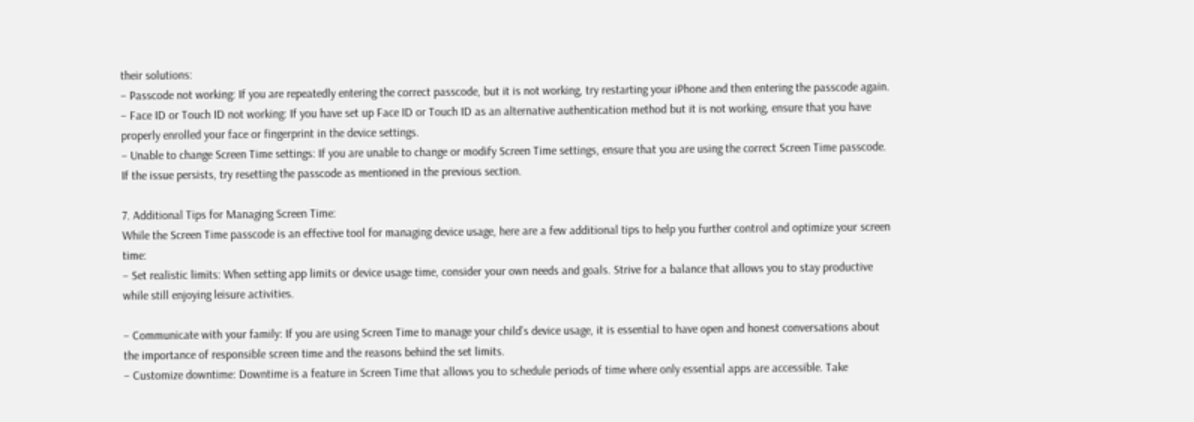their solutions:
– Passcode not working: If you are repeatedly entering the correct passcode, but it is not working, try restarting your iPhone and then entering the passcode again.
– Face ID or Touch ID not working: If you have set up Face ID or Touch ID as an alternative authentication method but it is not working, ensure that you have properly enrolled your face or fingerprint in the device settings.
– Unable to change Screen Time settings: If you are unable to change or modify Screen Time settings, ensure that you are using the correct Screen Time passcode. If the issue persists, try resetting the passcode as mentioned in the previous section.

7. Additional Tips for Managing Screen Time:
While the Screen Time passcode is an effective tool for managing device usage, here are a few additional tips to help you further control and optimize your screen time:
– Set realistic limits: When setting app limits or device usage time, consider your own needs and goals. Strive for a balance that allows you to stay productive while still enjoying leisure activities.

– Communicate with your family: If you are using Screen Time to manage your child’s device usage, it is essential to have open and honest conversations about the importance of responsible screen time and the reasons behind the set limits.
– Customize downtime: Downtime is a feature in Screen Time that allows you to schedule periods of time where only essential apps are accessible. Take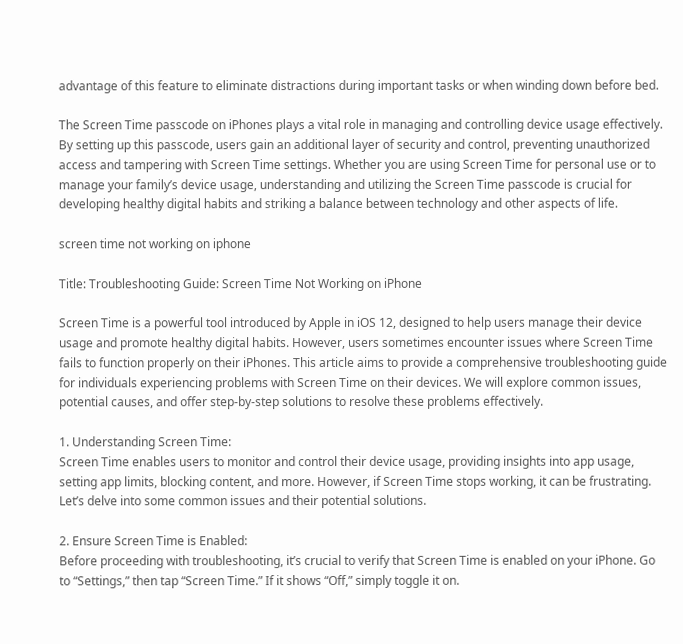advantage of this feature to eliminate distractions during important tasks or when winding down before bed.

The Screen Time passcode on iPhones plays a vital role in managing and controlling device usage effectively. By setting up this passcode, users gain an additional layer of security and control, preventing unauthorized access and tampering with Screen Time settings. Whether you are using Screen Time for personal use or to manage your family’s device usage, understanding and utilizing the Screen Time passcode is crucial for developing healthy digital habits and striking a balance between technology and other aspects of life.

screen time not working on iphone

Title: Troubleshooting Guide: Screen Time Not Working on iPhone

Screen Time is a powerful tool introduced by Apple in iOS 12, designed to help users manage their device usage and promote healthy digital habits. However, users sometimes encounter issues where Screen Time fails to function properly on their iPhones. This article aims to provide a comprehensive troubleshooting guide for individuals experiencing problems with Screen Time on their devices. We will explore common issues, potential causes, and offer step-by-step solutions to resolve these problems effectively.

1. Understanding Screen Time:
Screen Time enables users to monitor and control their device usage, providing insights into app usage, setting app limits, blocking content, and more. However, if Screen Time stops working, it can be frustrating. Let’s delve into some common issues and their potential solutions.

2. Ensure Screen Time is Enabled:
Before proceeding with troubleshooting, it’s crucial to verify that Screen Time is enabled on your iPhone. Go to “Settings,” then tap “Screen Time.” If it shows “Off,” simply toggle it on.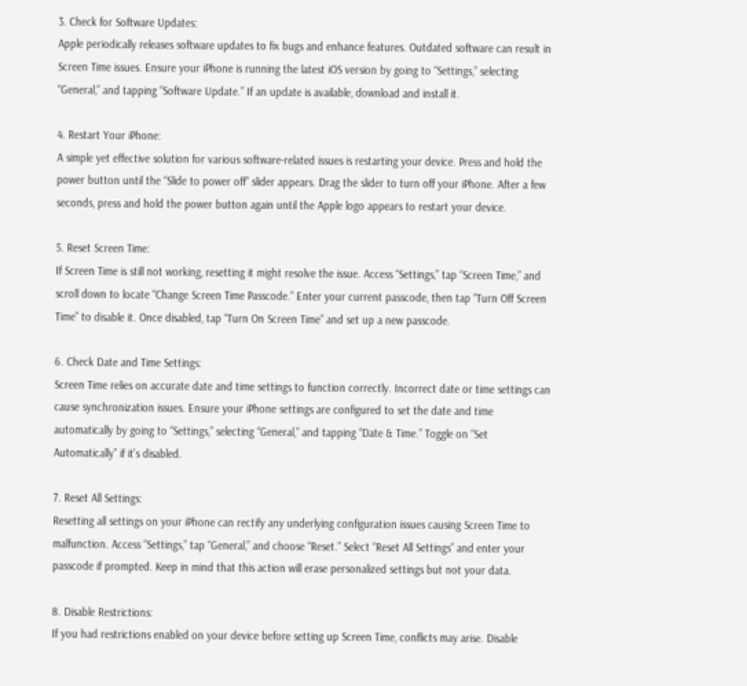3. Check for Software Updates:
Apple periodically releases software updates to fix bugs and enhance features. Outdated software can result in Screen Time issues. Ensure your iPhone is running the latest iOS version by going to “Settings,” selecting “General,” and tapping “Software Update.” If an update is available, download and install it.

4. Restart Your iPhone:
A simple yet effective solution for various software-related issues is restarting your device. Press and hold the power button until the “Slide to power off” slider appears. Drag the slider to turn off your iPhone. After a few seconds, press and hold the power button again until the Apple logo appears to restart your device.

5. Reset Screen Time:
If Screen Time is still not working, resetting it might resolve the issue. Access “Settings,” tap “Screen Time,” and scroll down to locate “Change Screen Time Passcode.” Enter your current passcode, then tap “Turn Off Screen Time” to disable it. Once disabled, tap “Turn On Screen Time” and set up a new passcode.

6. Check Date and Time Settings:
Screen Time relies on accurate date and time settings to function correctly. Incorrect date or time settings can cause synchronization issues. Ensure your iPhone settings are configured to set the date and time automatically by going to “Settings,” selecting “General,” and tapping “Date & Time.” Toggle on “Set Automatically” if it’s disabled.

7. Reset All Settings:
Resetting all settings on your iPhone can rectify any underlying configuration issues causing Screen Time to malfunction. Access “Settings,” tap “General,” and choose “Reset.” Select “Reset All Settings” and enter your passcode if prompted. Keep in mind that this action will erase personalized settings but not your data.

8. Disable Restrictions:
If you had restrictions enabled on your device before setting up Screen Time, conflicts may arise. Disable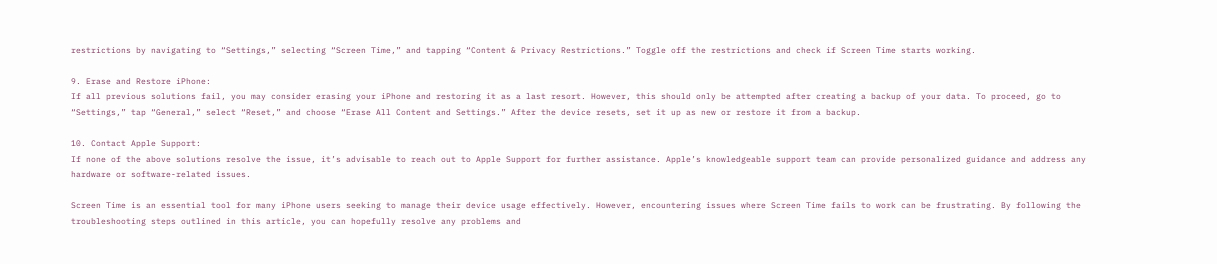restrictions by navigating to “Settings,” selecting “Screen Time,” and tapping “Content & Privacy Restrictions.” Toggle off the restrictions and check if Screen Time starts working.

9. Erase and Restore iPhone:
If all previous solutions fail, you may consider erasing your iPhone and restoring it as a last resort. However, this should only be attempted after creating a backup of your data. To proceed, go to “Settings,” tap “General,” select “Reset,” and choose “Erase All Content and Settings.” After the device resets, set it up as new or restore it from a backup.

10. Contact Apple Support:
If none of the above solutions resolve the issue, it’s advisable to reach out to Apple Support for further assistance. Apple’s knowledgeable support team can provide personalized guidance and address any hardware or software-related issues.

Screen Time is an essential tool for many iPhone users seeking to manage their device usage effectively. However, encountering issues where Screen Time fails to work can be frustrating. By following the troubleshooting steps outlined in this article, you can hopefully resolve any problems and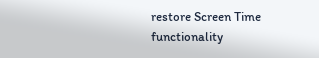restore Screen Time functionality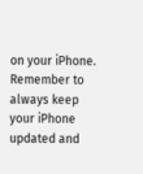on your iPhone. Remember to always keep your iPhone updated and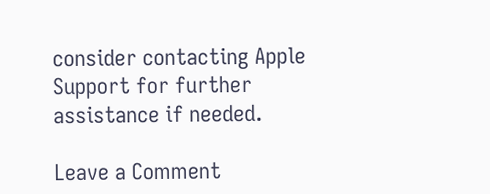consider contacting Apple Support for further assistance if needed.

Leave a Comment